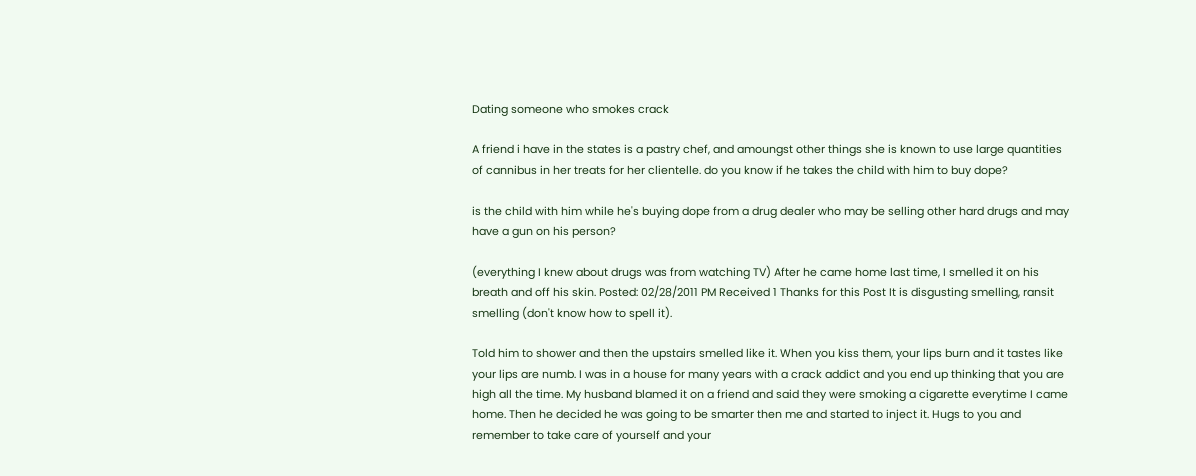Dating someone who smokes crack

A friend i have in the states is a pastry chef, and amoungst other things she is known to use large quantities of cannibus in her treats for her clientelle. do you know if he takes the child with him to buy dope?

is the child with him while he's buying dope from a drug dealer who may be selling other hard drugs and may have a gun on his person?

(everything I knew about drugs was from watching TV) After he came home last time, I smelled it on his breath and off his skin. Posted: 02/28/2011 PM Received 1 Thanks for this Post It is disgusting smelling, ransit smelling (don't know how to spell it).

Told him to shower and then the upstairs smelled like it. When you kiss them, your lips burn and it tastes like your lips are numb. I was in a house for many years with a crack addict and you end up thinking that you are high all the time. My husband blamed it on a friend and said they were smoking a cigarette everytime I came home. Then he decided he was going to be smarter then me and started to inject it. Hugs to you and remember to take care of yourself and your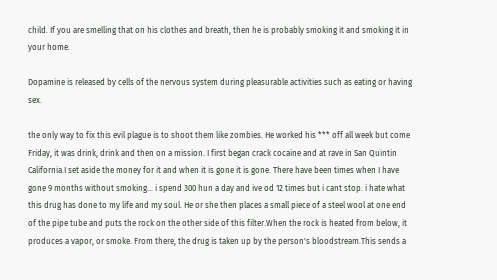child. If you are smelling that on his clothes and breath, then he is probably smoking it and smoking it in your home.

Dopamine is released by cells of the nervous system during pleasurable activities such as eating or having sex.

the only way to fix this evil plague is to shoot them like zombies. He worked his *** off all week but come Friday, it was drink, drink and then on a mission. I first began crack cocaine and at rave in San Quintin California.I set aside the money for it and when it is gone it is gone. There have been times when I have gone 9 months without smoking... i spend 300 hun a day and ive od 12 times but i cant stop. i hate what this drug has done to my life and my soul. He or she then places a small piece of a steel wool at one end of the pipe tube and puts the rock on the other side of this filter.When the rock is heated from below, it produces a vapor, or smoke. From there, the drug is taken up by the person's bloodstream.This sends a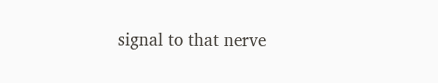signal to that nerve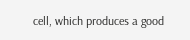cell, which produces a good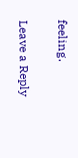feeling.


Leave a Reply